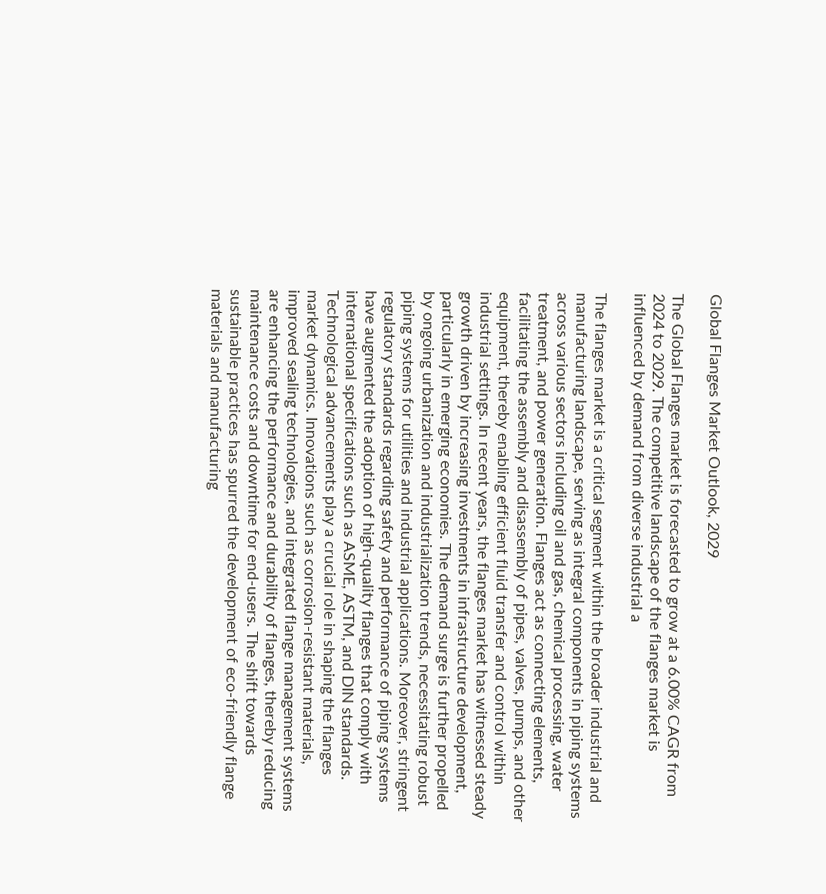Global Flanges Market Outlook, 2029

The Global Flanges market is forecasted to grow at a 6.00% CAGR from 2024 to 2029. The competitive landscape of the flanges market is influenced by demand from diverse industrial a

The flanges market is a critical segment within the broader industrial and manufacturing landscape, serving as integral components in piping systems across various sectors including oil and gas, chemical processing, water treatment, and power generation. Flanges act as connecting elements, facilitating the assembly and disassembly of pipes, valves, pumps, and other equipment, thereby enabling efficient fluid transfer and control within industrial settings. In recent years, the flanges market has witnessed steady growth driven by increasing investments in infrastructure development, particularly in emerging economies. The demand surge is further propelled by ongoing urbanization and industrialization trends, necessitating robust piping systems for utilities and industrial applications. Moreover, stringent regulatory standards regarding safety and performance of piping systems have augmented the adoption of high-quality flanges that comply with international specifications such as ASME, ASTM, and DIN standards. Technological advancements play a crucial role in shaping the flanges market dynamics. Innovations such as corrosion-resistant materials, improved sealing technologies, and integrated flange management systems are enhancing the performance and durability of flanges, thereby reducing maintenance costs and downtime for end-users. The shift towards sustainable practices has spurred the development of eco-friendly flange materials and manufacturing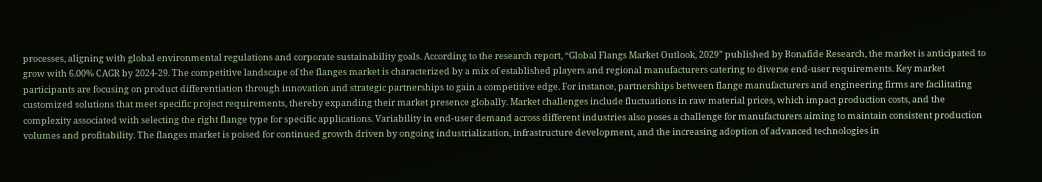processes, aligning with global environmental regulations and corporate sustainability goals. According to the research report, “Global Flangs Market Outlook, 2029” published by Bonafide Research, the market is anticipated to grow with 6.00% CAGR by 2024-29. The competitive landscape of the flanges market is characterized by a mix of established players and regional manufacturers catering to diverse end-user requirements. Key market participants are focusing on product differentiation through innovation and strategic partnerships to gain a competitive edge. For instance, partnerships between flange manufacturers and engineering firms are facilitating customized solutions that meet specific project requirements, thereby expanding their market presence globally. Market challenges include fluctuations in raw material prices, which impact production costs, and the complexity associated with selecting the right flange type for specific applications. Variability in end-user demand across different industries also poses a challenge for manufacturers aiming to maintain consistent production volumes and profitability. The flanges market is poised for continued growth driven by ongoing industrialization, infrastructure development, and the increasing adoption of advanced technologies in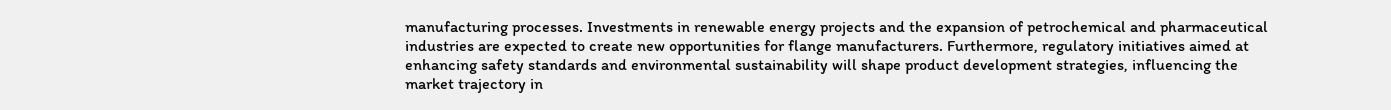manufacturing processes. Investments in renewable energy projects and the expansion of petrochemical and pharmaceutical industries are expected to create new opportunities for flange manufacturers. Furthermore, regulatory initiatives aimed at enhancing safety standards and environmental sustainability will shape product development strategies, influencing the market trajectory in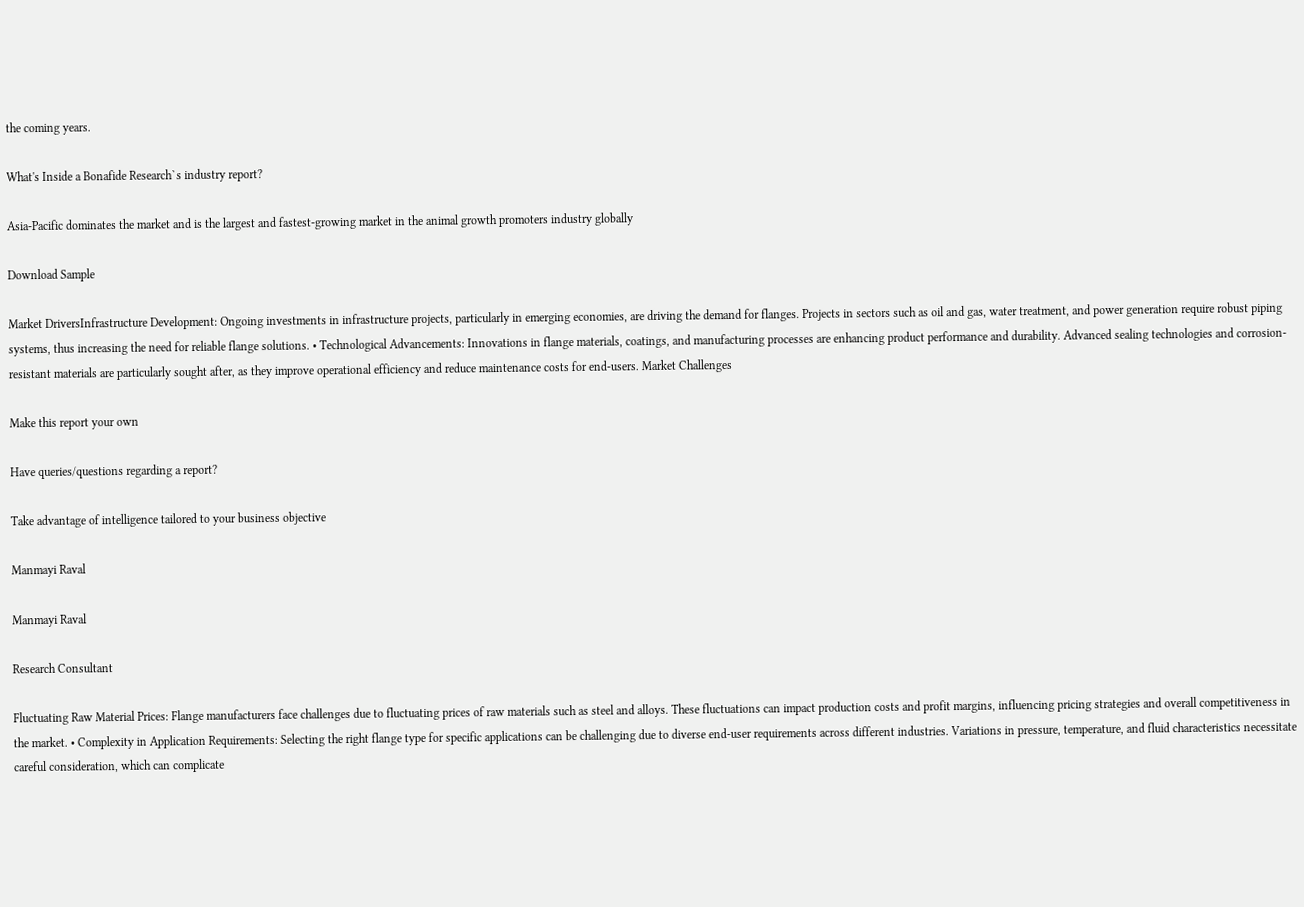the coming years.

What's Inside a Bonafide Research`s industry report?

Asia-Pacific dominates the market and is the largest and fastest-growing market in the animal growth promoters industry globally

Download Sample

Market DriversInfrastructure Development: Ongoing investments in infrastructure projects, particularly in emerging economies, are driving the demand for flanges. Projects in sectors such as oil and gas, water treatment, and power generation require robust piping systems, thus increasing the need for reliable flange solutions. • Technological Advancements: Innovations in flange materials, coatings, and manufacturing processes are enhancing product performance and durability. Advanced sealing technologies and corrosion-resistant materials are particularly sought after, as they improve operational efficiency and reduce maintenance costs for end-users. Market Challenges

Make this report your own

Have queries/questions regarding a report?

Take advantage of intelligence tailored to your business objective

Manmayi Raval

Manmayi Raval

Research Consultant

Fluctuating Raw Material Prices: Flange manufacturers face challenges due to fluctuating prices of raw materials such as steel and alloys. These fluctuations can impact production costs and profit margins, influencing pricing strategies and overall competitiveness in the market. • Complexity in Application Requirements: Selecting the right flange type for specific applications can be challenging due to diverse end-user requirements across different industries. Variations in pressure, temperature, and fluid characteristics necessitate careful consideration, which can complicate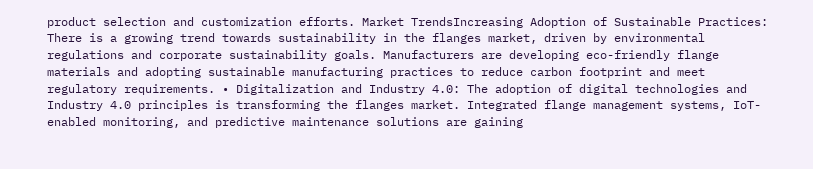product selection and customization efforts. Market TrendsIncreasing Adoption of Sustainable Practices: There is a growing trend towards sustainability in the flanges market, driven by environmental regulations and corporate sustainability goals. Manufacturers are developing eco-friendly flange materials and adopting sustainable manufacturing practices to reduce carbon footprint and meet regulatory requirements. • Digitalization and Industry 4.0: The adoption of digital technologies and Industry 4.0 principles is transforming the flanges market. Integrated flange management systems, IoT-enabled monitoring, and predictive maintenance solutions are gaining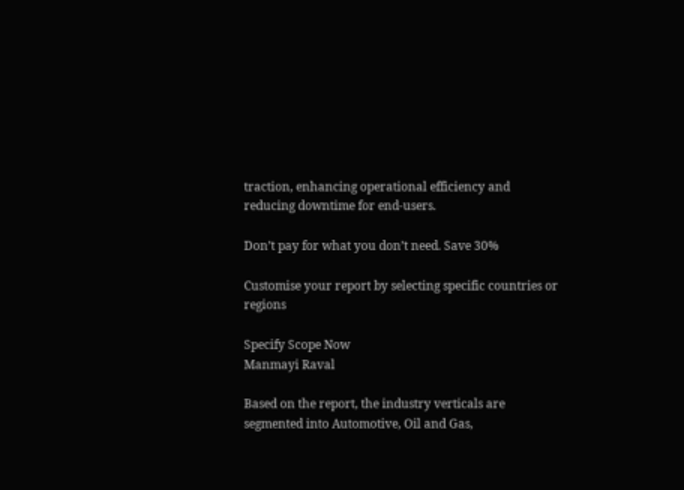traction, enhancing operational efficiency and reducing downtime for end-users.

Don’t pay for what you don’t need. Save 30%

Customise your report by selecting specific countries or regions

Specify Scope Now
Manmayi Raval

Based on the report, the industry verticals are segmented into Automotive, Oil and Gas,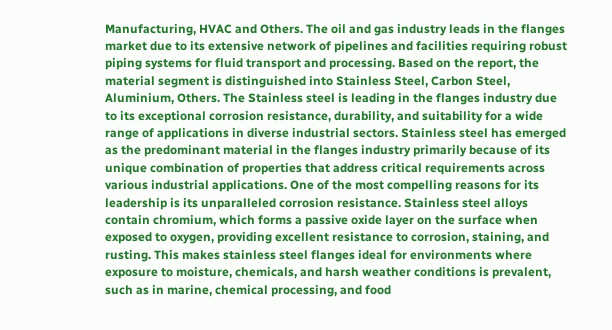Manufacturing, HVAC and Others. The oil and gas industry leads in the flanges market due to its extensive network of pipelines and facilities requiring robust piping systems for fluid transport and processing. Based on the report, the material segment is distinguished into Stainless Steel, Carbon Steel, Aluminium, Others. The Stainless steel is leading in the flanges industry due to its exceptional corrosion resistance, durability, and suitability for a wide range of applications in diverse industrial sectors. Stainless steel has emerged as the predominant material in the flanges industry primarily because of its unique combination of properties that address critical requirements across various industrial applications. One of the most compelling reasons for its leadership is its unparalleled corrosion resistance. Stainless steel alloys contain chromium, which forms a passive oxide layer on the surface when exposed to oxygen, providing excellent resistance to corrosion, staining, and rusting. This makes stainless steel flanges ideal for environments where exposure to moisture, chemicals, and harsh weather conditions is prevalent, such as in marine, chemical processing, and food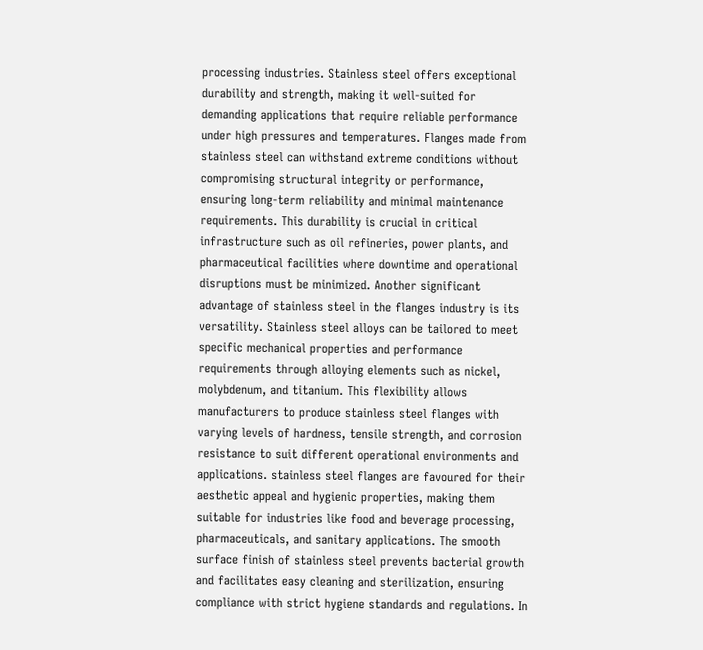processing industries. Stainless steel offers exceptional durability and strength, making it well-suited for demanding applications that require reliable performance under high pressures and temperatures. Flanges made from stainless steel can withstand extreme conditions without compromising structural integrity or performance, ensuring long-term reliability and minimal maintenance requirements. This durability is crucial in critical infrastructure such as oil refineries, power plants, and pharmaceutical facilities where downtime and operational disruptions must be minimized. Another significant advantage of stainless steel in the flanges industry is its versatility. Stainless steel alloys can be tailored to meet specific mechanical properties and performance requirements through alloying elements such as nickel, molybdenum, and titanium. This flexibility allows manufacturers to produce stainless steel flanges with varying levels of hardness, tensile strength, and corrosion resistance to suit different operational environments and applications. stainless steel flanges are favoured for their aesthetic appeal and hygienic properties, making them suitable for industries like food and beverage processing, pharmaceuticals, and sanitary applications. The smooth surface finish of stainless steel prevents bacterial growth and facilitates easy cleaning and sterilization, ensuring compliance with strict hygiene standards and regulations. In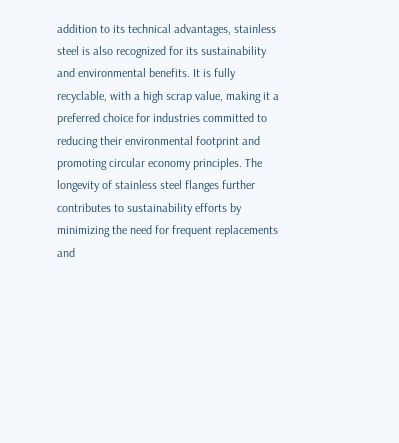addition to its technical advantages, stainless steel is also recognized for its sustainability and environmental benefits. It is fully recyclable, with a high scrap value, making it a preferred choice for industries committed to reducing their environmental footprint and promoting circular economy principles. The longevity of stainless steel flanges further contributes to sustainability efforts by minimizing the need for frequent replacements and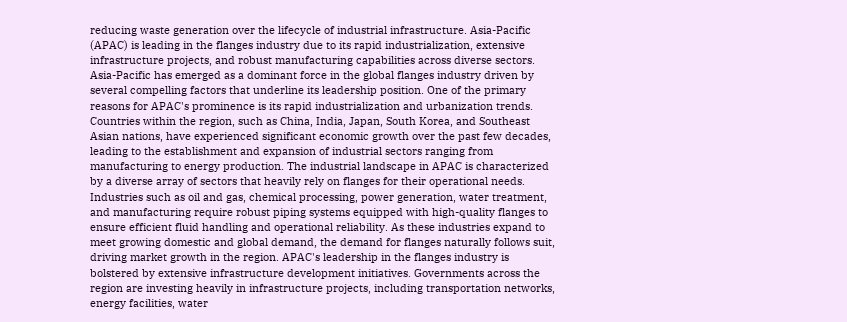reducing waste generation over the lifecycle of industrial infrastructure. Asia-Pacific (APAC) is leading in the flanges industry due to its rapid industrialization, extensive infrastructure projects, and robust manufacturing capabilities across diverse sectors. Asia-Pacific has emerged as a dominant force in the global flanges industry driven by several compelling factors that underline its leadership position. One of the primary reasons for APAC's prominence is its rapid industrialization and urbanization trends. Countries within the region, such as China, India, Japan, South Korea, and Southeast Asian nations, have experienced significant economic growth over the past few decades, leading to the establishment and expansion of industrial sectors ranging from manufacturing to energy production. The industrial landscape in APAC is characterized by a diverse array of sectors that heavily rely on flanges for their operational needs. Industries such as oil and gas, chemical processing, power generation, water treatment, and manufacturing require robust piping systems equipped with high-quality flanges to ensure efficient fluid handling and operational reliability. As these industries expand to meet growing domestic and global demand, the demand for flanges naturally follows suit, driving market growth in the region. APAC's leadership in the flanges industry is bolstered by extensive infrastructure development initiatives. Governments across the region are investing heavily in infrastructure projects, including transportation networks, energy facilities, water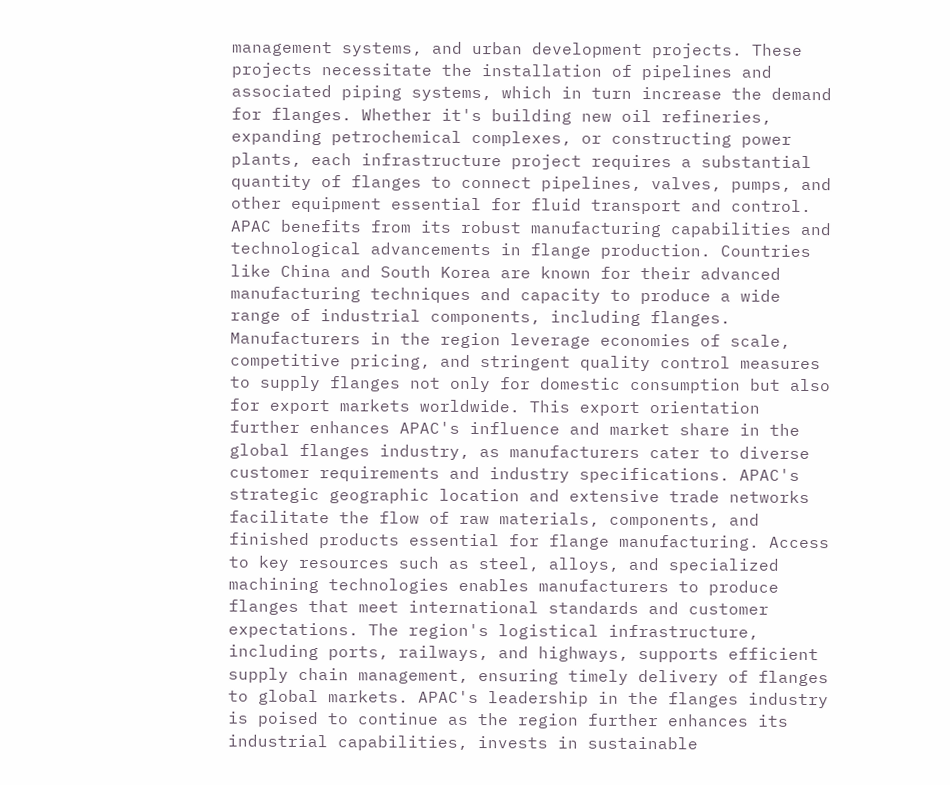management systems, and urban development projects. These projects necessitate the installation of pipelines and associated piping systems, which in turn increase the demand for flanges. Whether it's building new oil refineries, expanding petrochemical complexes, or constructing power plants, each infrastructure project requires a substantial quantity of flanges to connect pipelines, valves, pumps, and other equipment essential for fluid transport and control. APAC benefits from its robust manufacturing capabilities and technological advancements in flange production. Countries like China and South Korea are known for their advanced manufacturing techniques and capacity to produce a wide range of industrial components, including flanges. Manufacturers in the region leverage economies of scale, competitive pricing, and stringent quality control measures to supply flanges not only for domestic consumption but also for export markets worldwide. This export orientation further enhances APAC's influence and market share in the global flanges industry, as manufacturers cater to diverse customer requirements and industry specifications. APAC's strategic geographic location and extensive trade networks facilitate the flow of raw materials, components, and finished products essential for flange manufacturing. Access to key resources such as steel, alloys, and specialized machining technologies enables manufacturers to produce flanges that meet international standards and customer expectations. The region's logistical infrastructure, including ports, railways, and highways, supports efficient supply chain management, ensuring timely delivery of flanges to global markets. APAC's leadership in the flanges industry is poised to continue as the region further enhances its industrial capabilities, invests in sustainable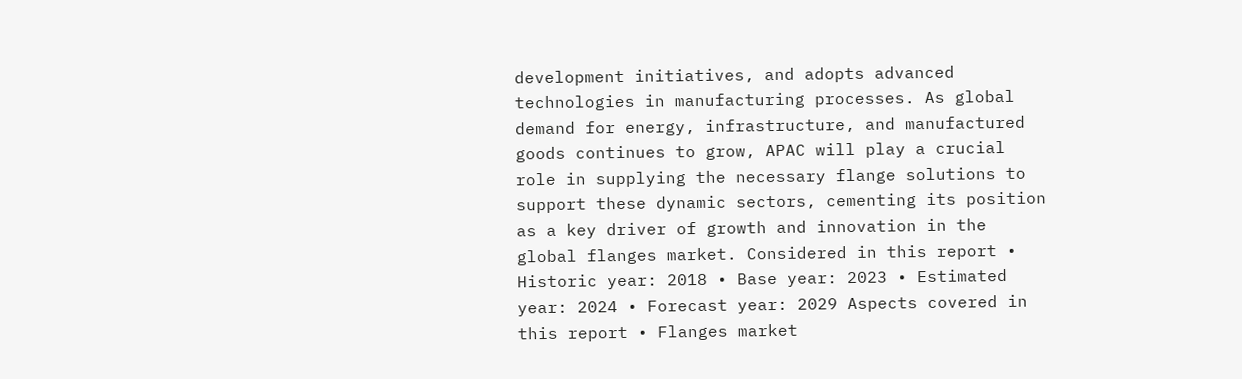development initiatives, and adopts advanced technologies in manufacturing processes. As global demand for energy, infrastructure, and manufactured goods continues to grow, APAC will play a crucial role in supplying the necessary flange solutions to support these dynamic sectors, cementing its position as a key driver of growth and innovation in the global flanges market. Considered in this report • Historic year: 2018 • Base year: 2023 • Estimated year: 2024 • Forecast year: 2029 Aspects covered in this report • Flanges market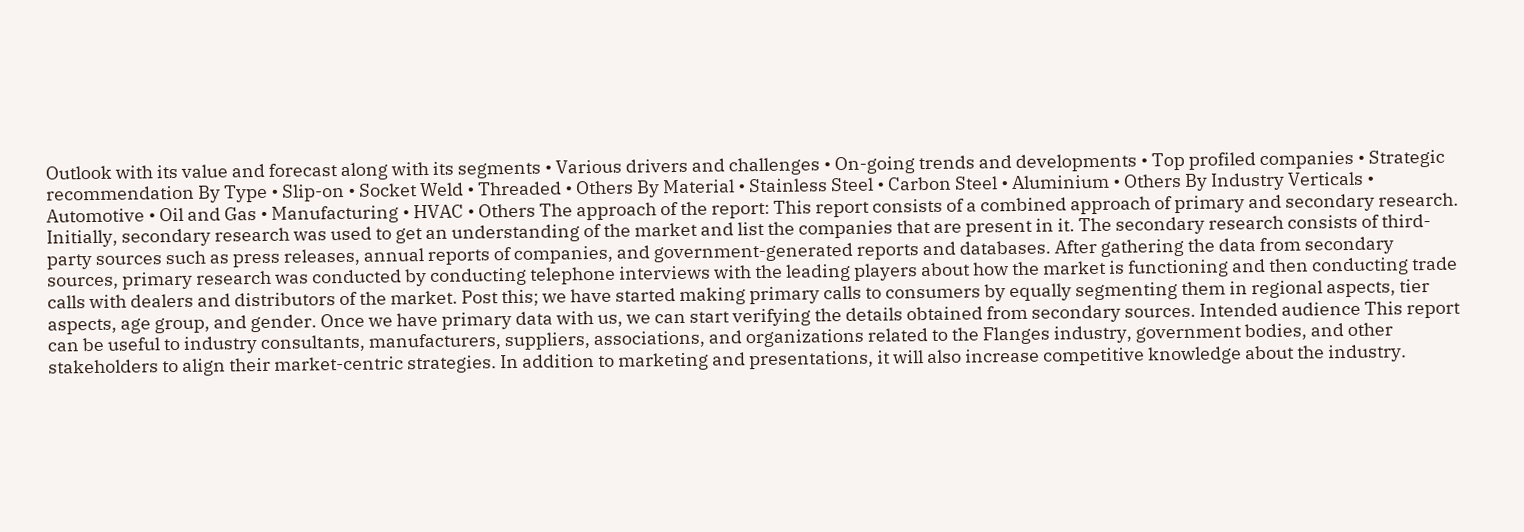Outlook with its value and forecast along with its segments • Various drivers and challenges • On-going trends and developments • Top profiled companies • Strategic recommendation By Type • Slip-on • Socket Weld • Threaded • Others By Material • Stainless Steel • Carbon Steel • Aluminium • Others By Industry Verticals • Automotive • Oil and Gas • Manufacturing • HVAC • Others The approach of the report: This report consists of a combined approach of primary and secondary research. Initially, secondary research was used to get an understanding of the market and list the companies that are present in it. The secondary research consists of third-party sources such as press releases, annual reports of companies, and government-generated reports and databases. After gathering the data from secondary sources, primary research was conducted by conducting telephone interviews with the leading players about how the market is functioning and then conducting trade calls with dealers and distributors of the market. Post this; we have started making primary calls to consumers by equally segmenting them in regional aspects, tier aspects, age group, and gender. Once we have primary data with us, we can start verifying the details obtained from secondary sources. Intended audience This report can be useful to industry consultants, manufacturers, suppliers, associations, and organizations related to the Flanges industry, government bodies, and other stakeholders to align their market-centric strategies. In addition to marketing and presentations, it will also increase competitive knowledge about the industry.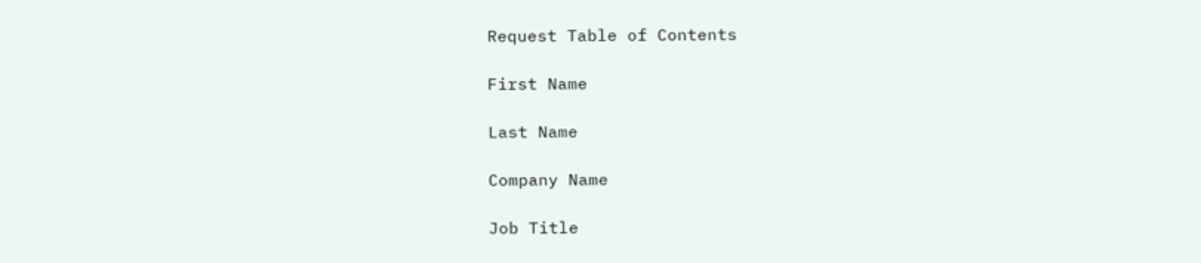Request Table of Contents

First Name

Last Name

Company Name

Job Title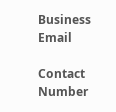Business Email

Contact Number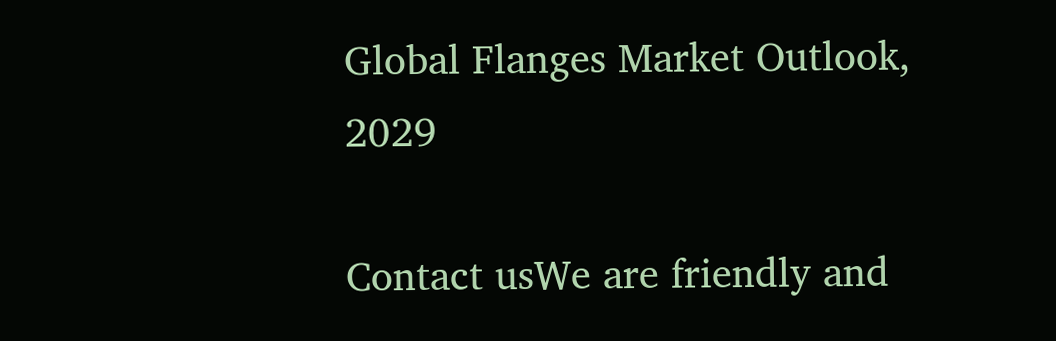Global Flanges Market Outlook, 2029

Contact usWe are friendly and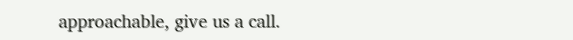approachable, give us a call.